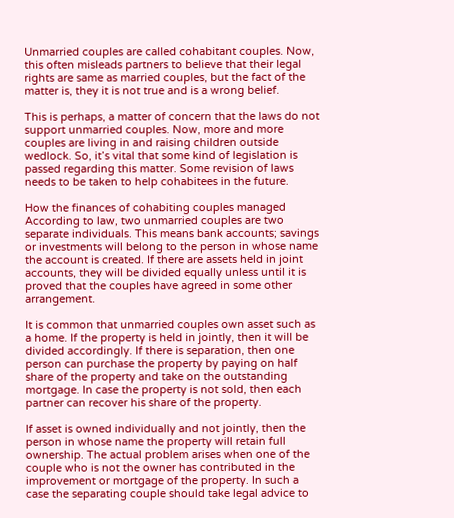Unmarried couples are called cohabitant couples. Now, this often misleads partners to believe that their legal rights are same as married couples, but the fact of the matter is, they it is not true and is a wrong belief.

This is perhaps, a matter of concern that the laws do not support unmarried couples. Now, more and more couples are living in and raising children outside wedlock. So, it’s vital that some kind of legislation is passed regarding this matter. Some revision of laws needs to be taken to help cohabitees in the future.

How the finances of cohabiting couples managed
According to law, two unmarried couples are two separate individuals. This means bank accounts; savings or investments will belong to the person in whose name the account is created. If there are assets held in joint accounts, they will be divided equally unless until it is proved that the couples have agreed in some other arrangement.

It is common that unmarried couples own asset such as a home. If the property is held in jointly, then it will be divided accordingly. If there is separation, then one person can purchase the property by paying on half share of the property and take on the outstanding mortgage. In case the property is not sold, then each partner can recover his share of the property.

If asset is owned individually and not jointly, then the person in whose name the property will retain full ownership. The actual problem arises when one of the couple who is not the owner has contributed in the improvement or mortgage of the property. In such a case the separating couple should take legal advice to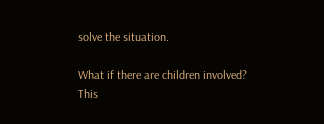solve the situation.

What if there are children involved?
This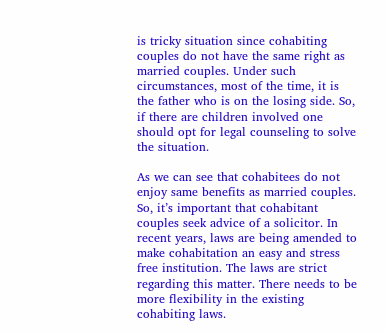is tricky situation since cohabiting couples do not have the same right as married couples. Under such circumstances, most of the time, it is the father who is on the losing side. So, if there are children involved one should opt for legal counseling to solve the situation.

As we can see that cohabitees do not enjoy same benefits as married couples. So, it’s important that cohabitant couples seek advice of a solicitor. In recent years, laws are being amended to make cohabitation an easy and stress free institution. The laws are strict regarding this matter. There needs to be more flexibility in the existing cohabiting laws.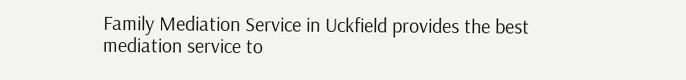Family Mediation Service in Uckfield provides the best mediation service to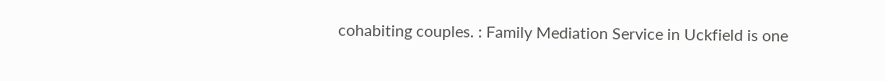cohabiting couples. : Family Mediation Service in Uckfield is one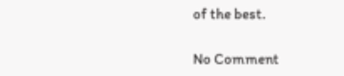of the best.

No Comment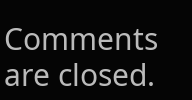Comments are closed.